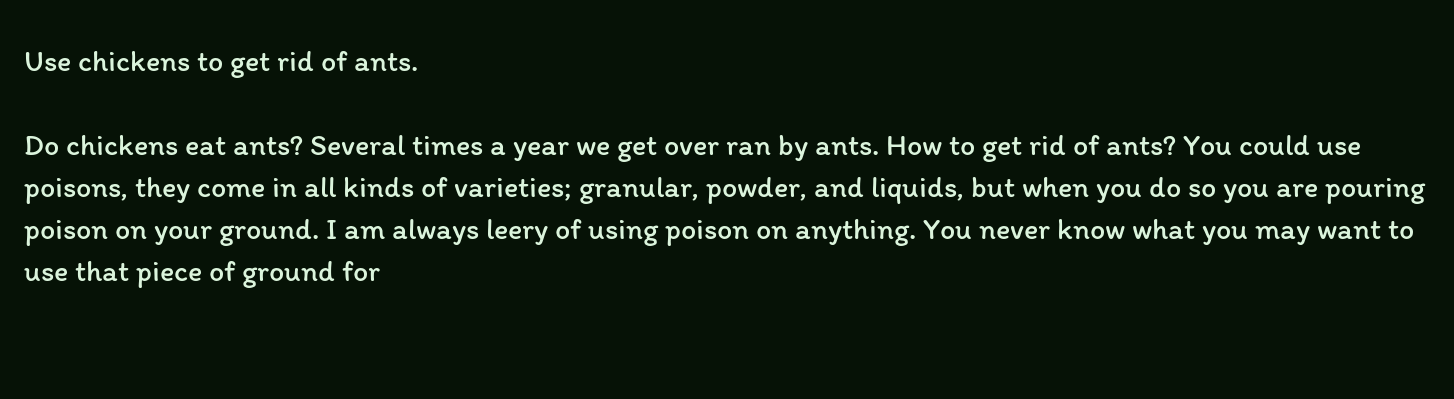Use chickens to get rid of ants.

Do chickens eat ants? Several times a year we get over ran by ants. How to get rid of ants? You could use poisons, they come in all kinds of varieties; granular, powder, and liquids, but when you do so you are pouring poison on your ground. I am always leery of using poison on anything. You never know what you may want to use that piece of ground for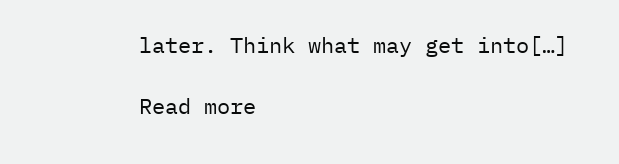later. Think what may get into[…]

Read more